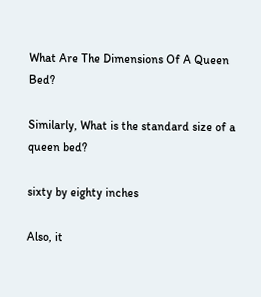What Are The Dimensions Of A Queen Bed?

Similarly, What is the standard size of a queen bed?

sixty by eighty inches

Also, it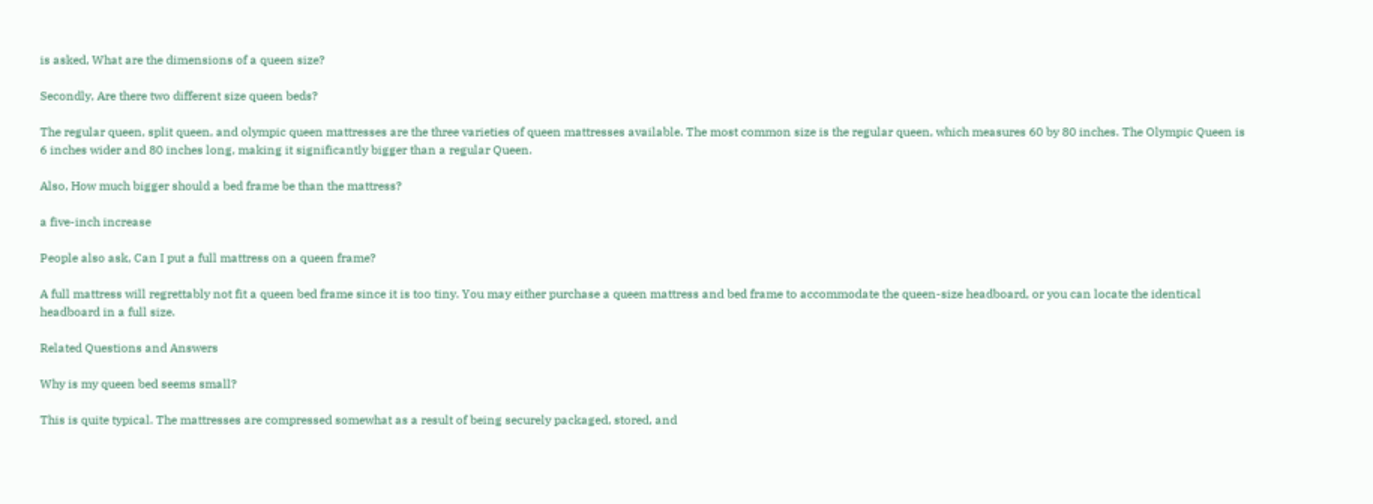is asked, What are the dimensions of a queen size?

Secondly, Are there two different size queen beds?

The regular queen, split queen, and olympic queen mattresses are the three varieties of queen mattresses available. The most common size is the regular queen, which measures 60 by 80 inches. The Olympic Queen is 6 inches wider and 80 inches long, making it significantly bigger than a regular Queen.

Also, How much bigger should a bed frame be than the mattress?

a five-inch increase

People also ask, Can I put a full mattress on a queen frame?

A full mattress will regrettably not fit a queen bed frame since it is too tiny. You may either purchase a queen mattress and bed frame to accommodate the queen-size headboard, or you can locate the identical headboard in a full size.

Related Questions and Answers

Why is my queen bed seems small?

This is quite typical. The mattresses are compressed somewhat as a result of being securely packaged, stored, and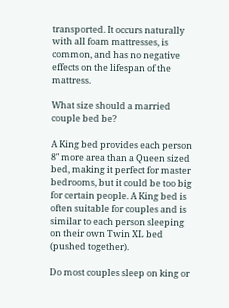transported. It occurs naturally with all foam mattresses, is common, and has no negative effects on the lifespan of the mattress.

What size should a married couple bed be?

A King bed provides each person 8″ more area than a Queen sized bed, making it perfect for master bedrooms, but it could be too big for certain people. A King bed is often suitable for couples and is similar to each person sleeping on their own Twin XL bed (pushed together).

Do most couples sleep on king or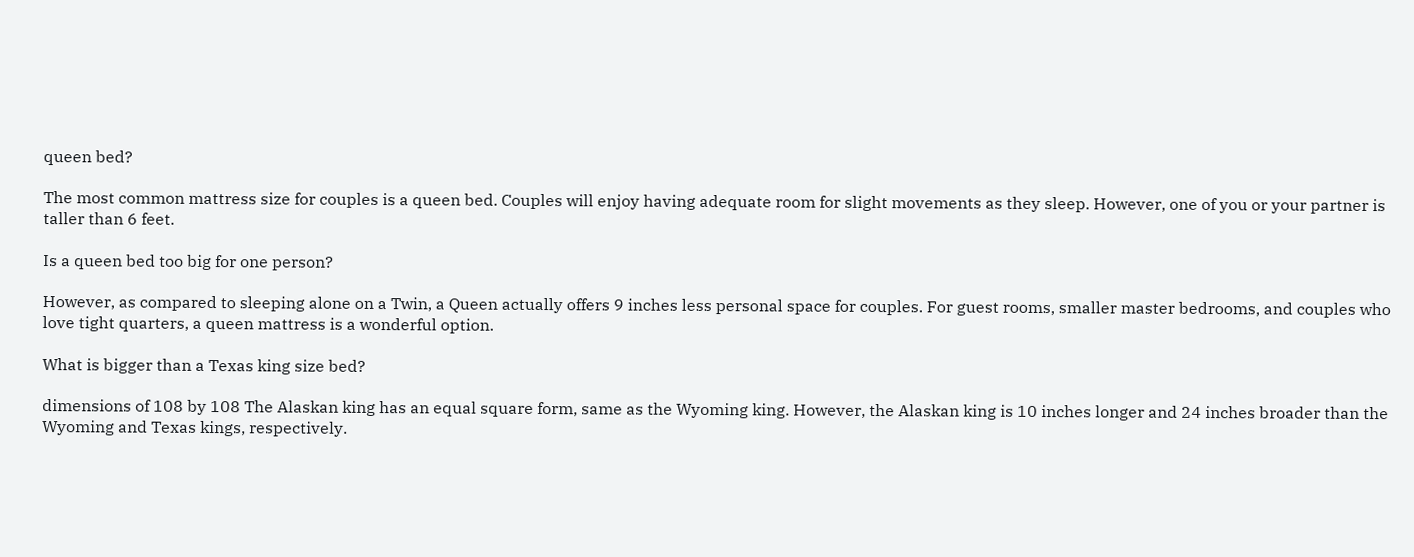queen bed?

The most common mattress size for couples is a queen bed. Couples will enjoy having adequate room for slight movements as they sleep. However, one of you or your partner is taller than 6 feet.

Is a queen bed too big for one person?

However, as compared to sleeping alone on a Twin, a Queen actually offers 9 inches less personal space for couples. For guest rooms, smaller master bedrooms, and couples who love tight quarters, a queen mattress is a wonderful option.

What is bigger than a Texas king size bed?

dimensions of 108 by 108 The Alaskan king has an equal square form, same as the Wyoming king. However, the Alaskan king is 10 inches longer and 24 inches broader than the Wyoming and Texas kings, respectively.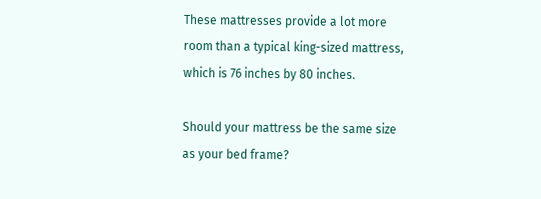These mattresses provide a lot more room than a typical king-sized mattress, which is 76 inches by 80 inches.

Should your mattress be the same size as your bed frame?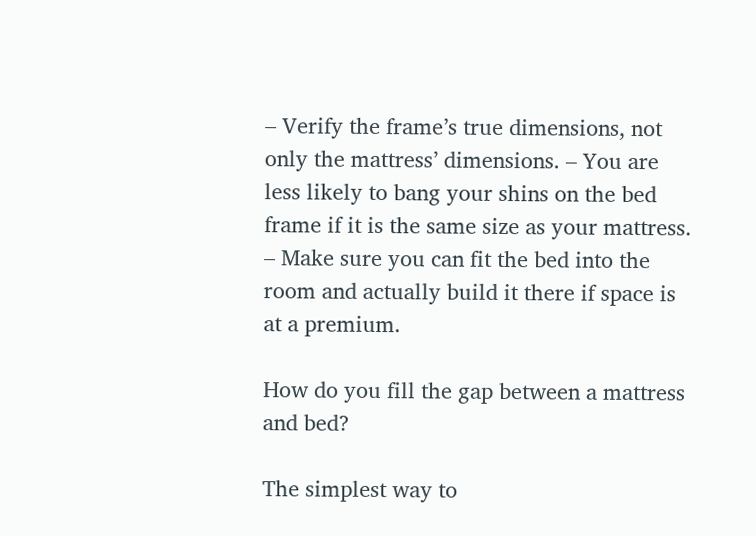– Verify the frame’s true dimensions, not only the mattress’ dimensions. – You are less likely to bang your shins on the bed frame if it is the same size as your mattress. – Make sure you can fit the bed into the room and actually build it there if space is at a premium.

How do you fill the gap between a mattress and bed?

The simplest way to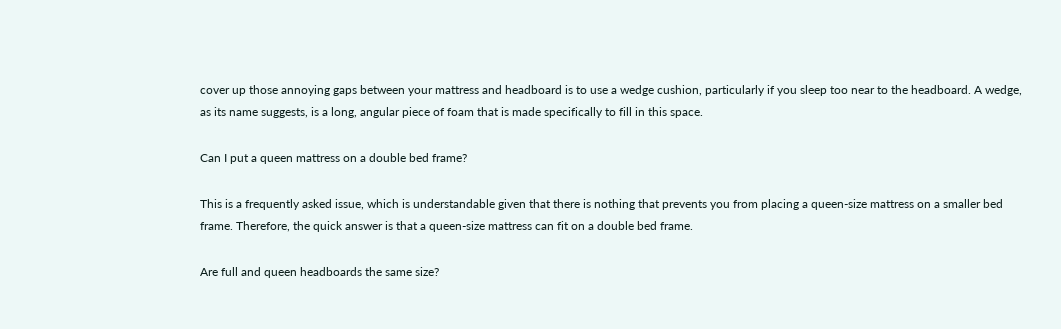cover up those annoying gaps between your mattress and headboard is to use a wedge cushion, particularly if you sleep too near to the headboard. A wedge, as its name suggests, is a long, angular piece of foam that is made specifically to fill in this space.

Can I put a queen mattress on a double bed frame?

This is a frequently asked issue, which is understandable given that there is nothing that prevents you from placing a queen-size mattress on a smaller bed frame. Therefore, the quick answer is that a queen-size mattress can fit on a double bed frame.

Are full and queen headboards the same size?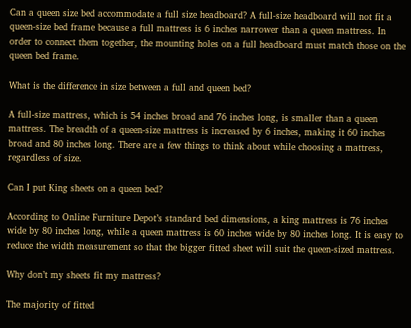Can a queen size bed accommodate a full size headboard? A full-size headboard will not fit a queen-size bed frame because a full mattress is 6 inches narrower than a queen mattress. In order to connect them together, the mounting holes on a full headboard must match those on the queen bed frame.

What is the difference in size between a full and queen bed?

A full-size mattress, which is 54 inches broad and 76 inches long, is smaller than a queen mattress. The breadth of a queen-size mattress is increased by 6 inches, making it 60 inches broad and 80 inches long. There are a few things to think about while choosing a mattress, regardless of size.

Can I put King sheets on a queen bed?

According to Online Furniture Depot’s standard bed dimensions, a king mattress is 76 inches wide by 80 inches long, while a queen mattress is 60 inches wide by 80 inches long. It is easy to reduce the width measurement so that the bigger fitted sheet will suit the queen-sized mattress.

Why don’t my sheets fit my mattress?

The majority of fitted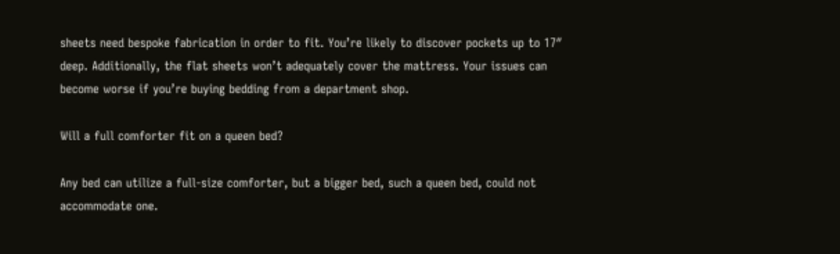sheets need bespoke fabrication in order to fit. You’re likely to discover pockets up to 17″ deep. Additionally, the flat sheets won’t adequately cover the mattress. Your issues can become worse if you’re buying bedding from a department shop.

Will a full comforter fit on a queen bed?

Any bed can utilize a full-size comforter, but a bigger bed, such a queen bed, could not accommodate one.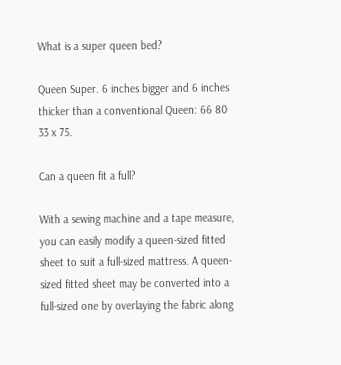What is a super queen bed?

Queen Super. 6 inches bigger and 6 inches thicker than a conventional Queen: 66 80 33 x 75.

Can a queen fit a full?

With a sewing machine and a tape measure, you can easily modify a queen-sized fitted sheet to suit a full-sized mattress. A queen-sized fitted sheet may be converted into a full-sized one by overlaying the fabric along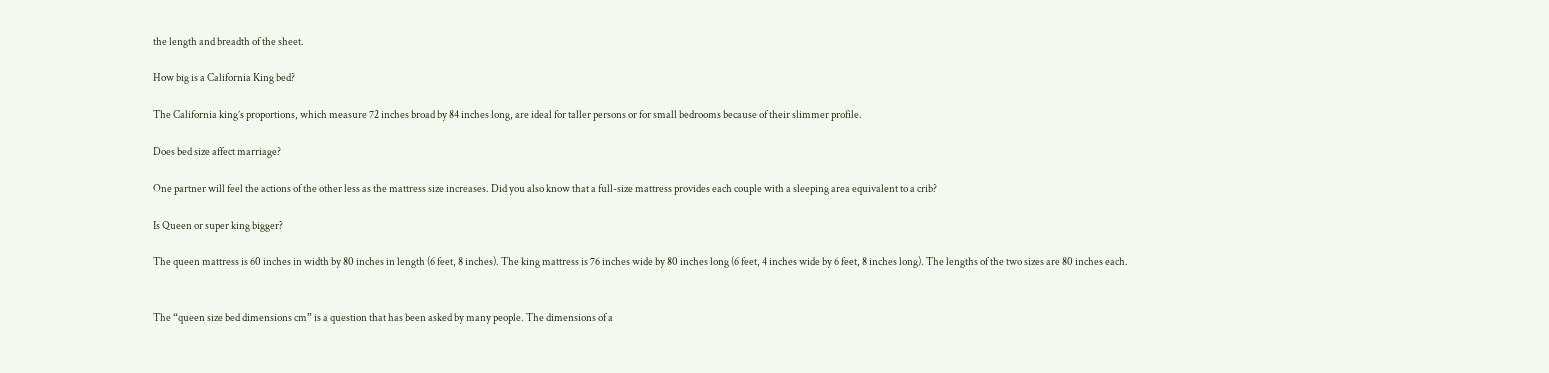the length and breadth of the sheet.

How big is a California King bed?

The California king’s proportions, which measure 72 inches broad by 84 inches long, are ideal for taller persons or for small bedrooms because of their slimmer profile.

Does bed size affect marriage?

One partner will feel the actions of the other less as the mattress size increases. Did you also know that a full-size mattress provides each couple with a sleeping area equivalent to a crib?

Is Queen or super king bigger?

The queen mattress is 60 inches in width by 80 inches in length (6 feet, 8 inches). The king mattress is 76 inches wide by 80 inches long (6 feet, 4 inches wide by 6 feet, 8 inches long). The lengths of the two sizes are 80 inches each.


The “queen size bed dimensions cm” is a question that has been asked by many people. The dimensions of a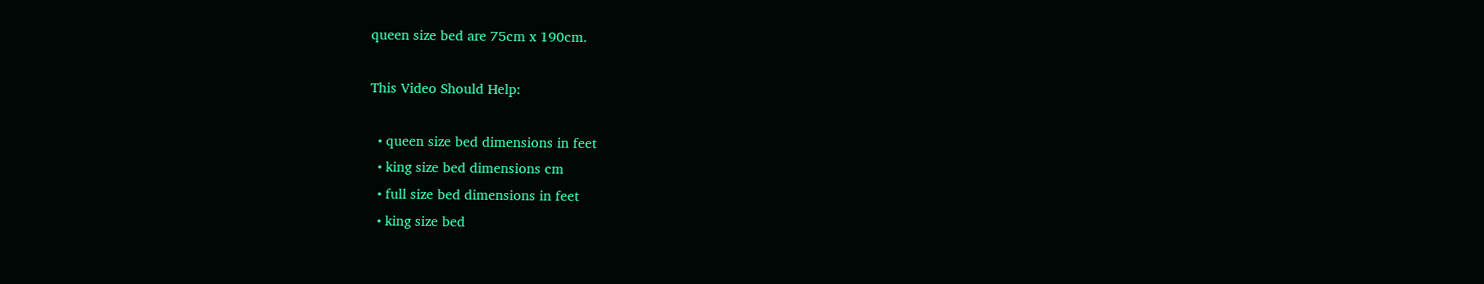queen size bed are 75cm x 190cm.

This Video Should Help:

  • queen size bed dimensions in feet
  • king size bed dimensions cm
  • full size bed dimensions in feet
  • king size bed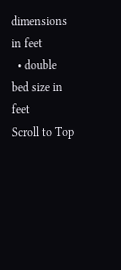dimensions in feet
  • double bed size in feet
Scroll to Top